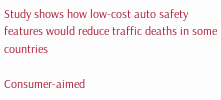Study shows how low-cost auto safety features would reduce traffic deaths in some countries

Consumer-aimed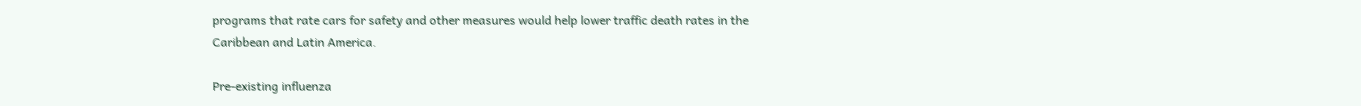programs that rate cars for safety and other measures would help lower traffic death rates in the Caribbean and Latin America.

Pre-existing influenza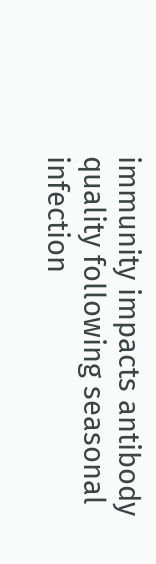immunity impacts antibody quality following seasonal infection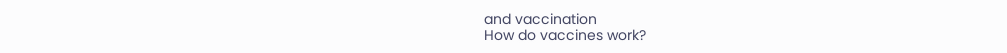and vaccination
How do vaccines work?